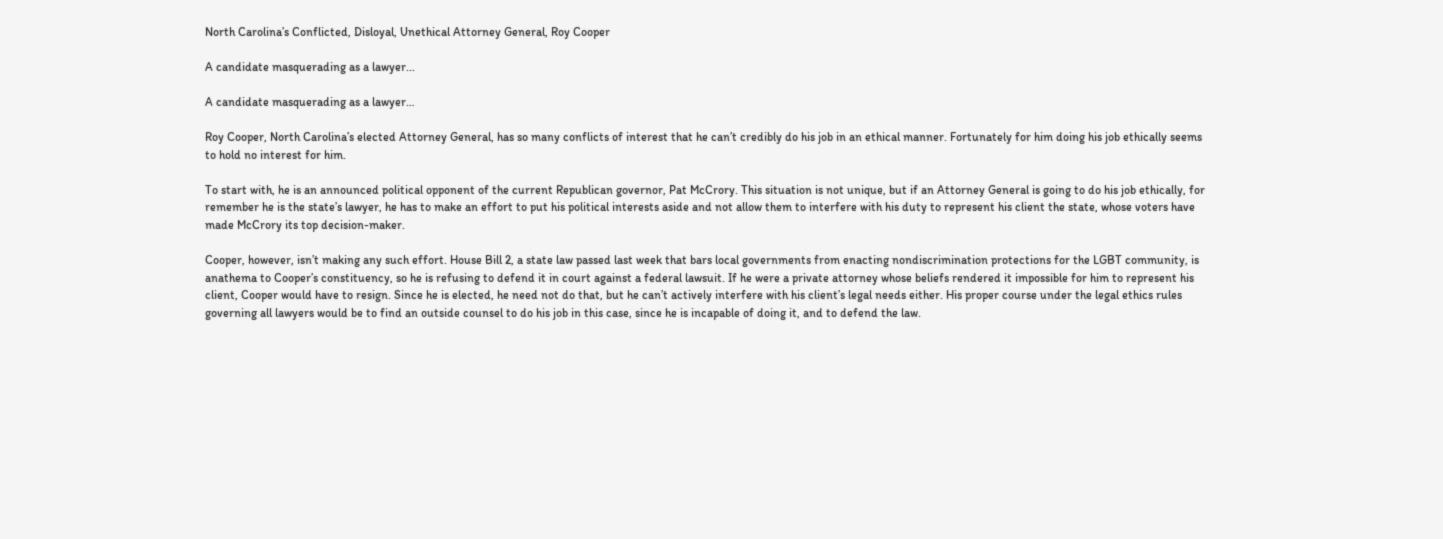North Carolina’s Conflicted, Disloyal, Unethical Attorney General, Roy Cooper

A candidate masquerading as a lawyer...

A candidate masquerading as a lawyer…

Roy Cooper, North Carolina’s elected Attorney General, has so many conflicts of interest that he can’t credibly do his job in an ethical manner. Fortunately for him doing his job ethically seems to hold no interest for him.

To start with, he is an announced political opponent of the current Republican governor, Pat McCrory. This situation is not unique, but if an Attorney General is going to do his job ethically, for remember he is the state’s lawyer, he has to make an effort to put his political interests aside and not allow them to interfere with his duty to represent his client the state, whose voters have made McCrory its top decision-maker.

Cooper, however, isn’t making any such effort. House Bill 2, a state law passed last week that bars local governments from enacting nondiscrimination protections for the LGBT community, is anathema to Cooper’s constituency, so he is refusing to defend it in court against a federal lawsuit. If he were a private attorney whose beliefs rendered it impossible for him to represent his client, Cooper would have to resign. Since he is elected, he need not do that, but he can’t actively interfere with his client’s legal needs either. His proper course under the legal ethics rules governing all lawyers would be to find an outside counsel to do his job in this case, since he is incapable of doing it, and to defend the law.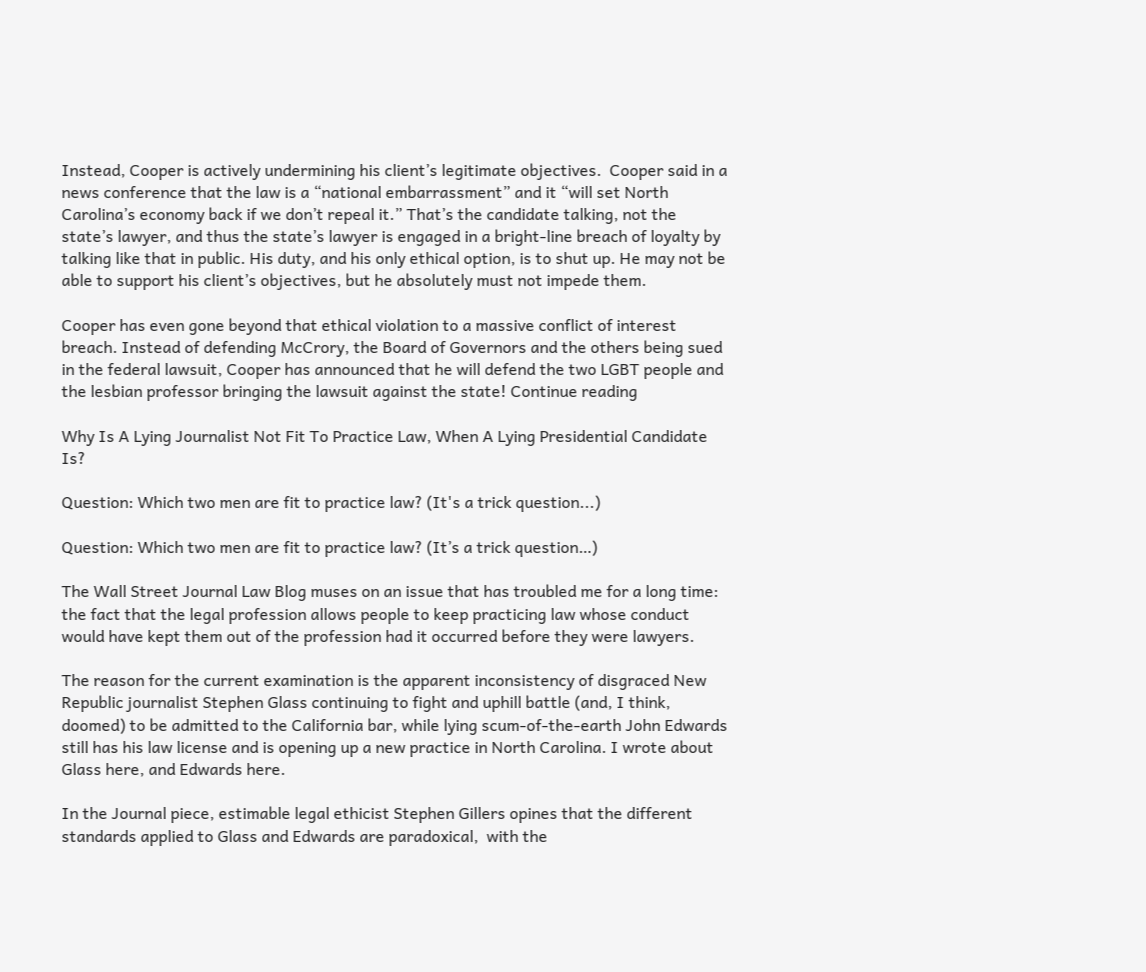Instead, Cooper is actively undermining his client’s legitimate objectives.  Cooper said in a news conference that the law is a “national embarrassment” and it “will set North Carolina’s economy back if we don’t repeal it.” That’s the candidate talking, not the state’s lawyer, and thus the state’s lawyer is engaged in a bright-line breach of loyalty by talking like that in public. His duty, and his only ethical option, is to shut up. He may not be able to support his client’s objectives, but he absolutely must not impede them.

Cooper has even gone beyond that ethical violation to a massive conflict of interest breach. Instead of defending McCrory, the Board of Governors and the others being sued in the federal lawsuit, Cooper has announced that he will defend the two LGBT people and the lesbian professor bringing the lawsuit against the state! Continue reading

Why Is A Lying Journalist Not Fit To Practice Law, When A Lying Presidential Candidate Is?

Question: Which two men are fit to practice law? (It's a trick question...)

Question: Which two men are fit to practice law? (It’s a trick question…)

The Wall Street Journal Law Blog muses on an issue that has troubled me for a long time: the fact that the legal profession allows people to keep practicing law whose conduct would have kept them out of the profession had it occurred before they were lawyers.

The reason for the current examination is the apparent inconsistency of disgraced New Republic journalist Stephen Glass continuing to fight and uphill battle (and, I think, doomed) to be admitted to the California bar, while lying scum-of-the-earth John Edwards still has his law license and is opening up a new practice in North Carolina. I wrote about Glass here, and Edwards here.

In the Journal piece, estimable legal ethicist Stephen Gillers opines that the different standards applied to Glass and Edwards are paradoxical,  with the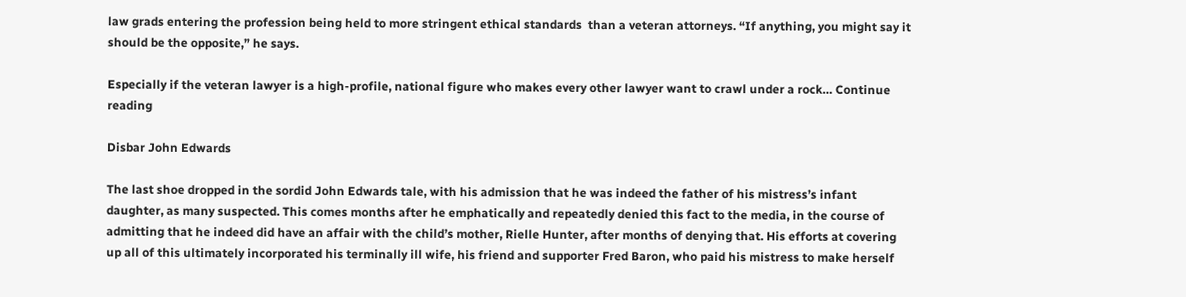law grads entering the profession being held to more stringent ethical standards  than a veteran attorneys. “If anything, you might say it should be the opposite,” he says.

Especially if the veteran lawyer is a high-profile, national figure who makes every other lawyer want to crawl under a rock… Continue reading

Disbar John Edwards

The last shoe dropped in the sordid John Edwards tale, with his admission that he was indeed the father of his mistress’s infant daughter, as many suspected. This comes months after he emphatically and repeatedly denied this fact to the media, in the course of admitting that he indeed did have an affair with the child’s mother, Rielle Hunter, after months of denying that. His efforts at covering up all of this ultimately incorporated his terminally ill wife, his friend and supporter Fred Baron, who paid his mistress to make herself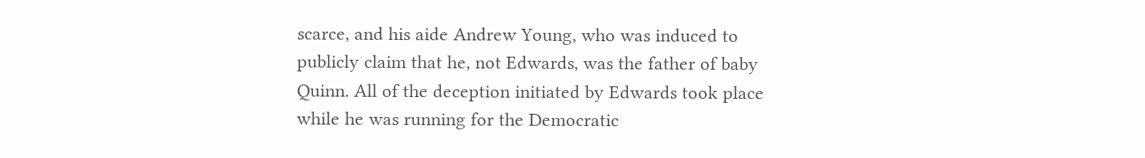scarce, and his aide Andrew Young, who was induced to publicly claim that he, not Edwards, was the father of baby Quinn. All of the deception initiated by Edwards took place while he was running for the Democratic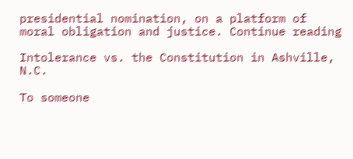presidential nomination, on a platform of moral obligation and justice. Continue reading

Intolerance vs. the Constitution in Ashville, N.C.

To someone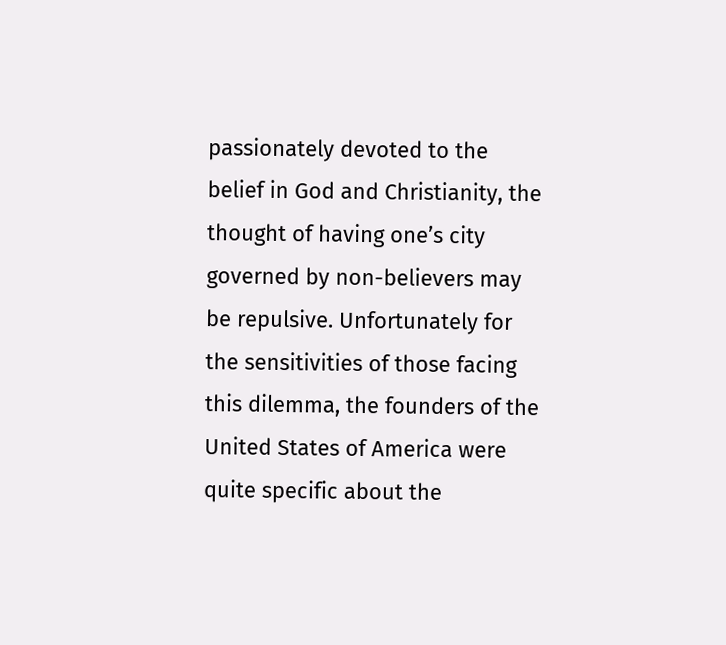passionately devoted to the belief in God and Christianity, the thought of having one’s city governed by non-believers may be repulsive. Unfortunately for the sensitivities of those facing this dilemma, the founders of the United States of America were quite specific about the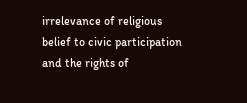irrelevance of religious belief to civic participation and the rights of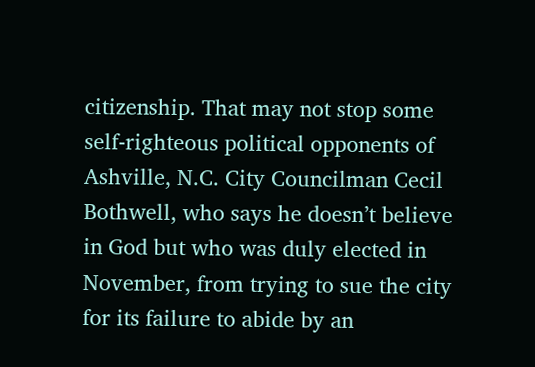citizenship. That may not stop some self-righteous political opponents of Ashville, N.C. City Councilman Cecil Bothwell, who says he doesn’t believe in God but who was duly elected in November, from trying to sue the city for its failure to abide by an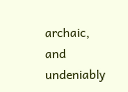archaic, and undeniably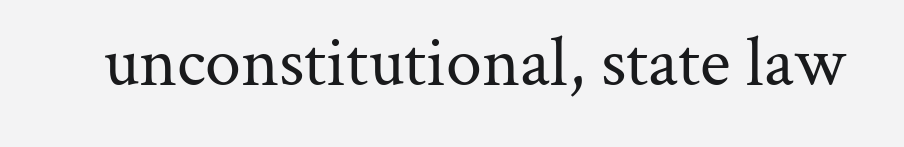unconstitutional, state law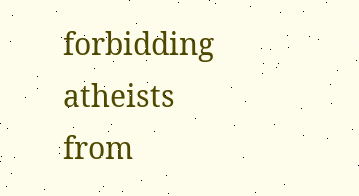forbidding atheists from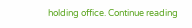holding office. Continue reading